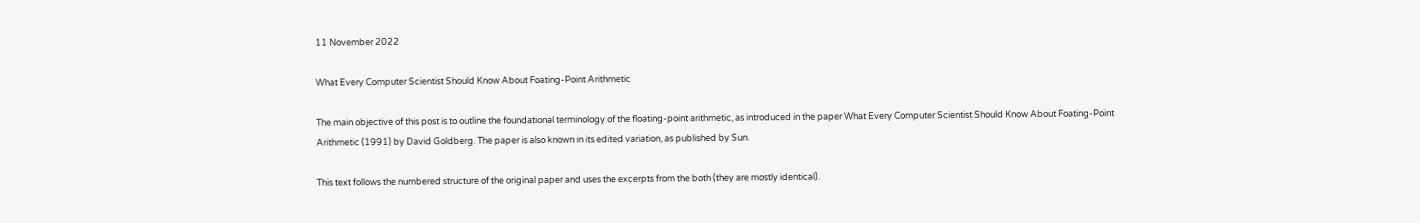11 November 2022

What Every Computer Scientist Should Know About Foating-Point Arithmetic

The main objective of this post is to outline the foundational terminology of the floating-point arithmetic, as introduced in the paper What Every Computer Scientist Should Know About Foating-Point Arithmetic (1991) by David Goldberg. The paper is also known in its edited variation, as published by Sun.

This text follows the numbered structure of the original paper and uses the excerpts from the both (they are mostly identical).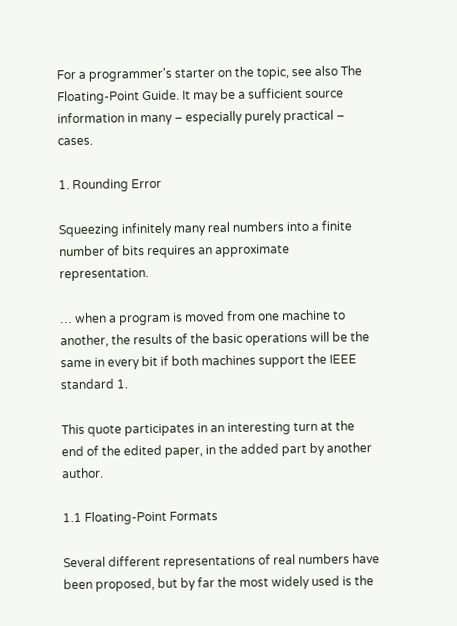For a programmer's starter on the topic, see also The Floating-Point Guide. It may be a sufficient source information in many – especially purely practical – cases.

1. Rounding Error

Squeezing infinitely many real numbers into a finite number of bits requires an approximate representation.

… when a program is moved from one machine to another, the results of the basic operations will be the same in every bit if both machines support the IEEE standard 1.

This quote participates in an interesting turn at the end of the edited paper, in the added part by another author.

1.1 Floating-Point Formats

Several different representations of real numbers have been proposed, but by far the most widely used is the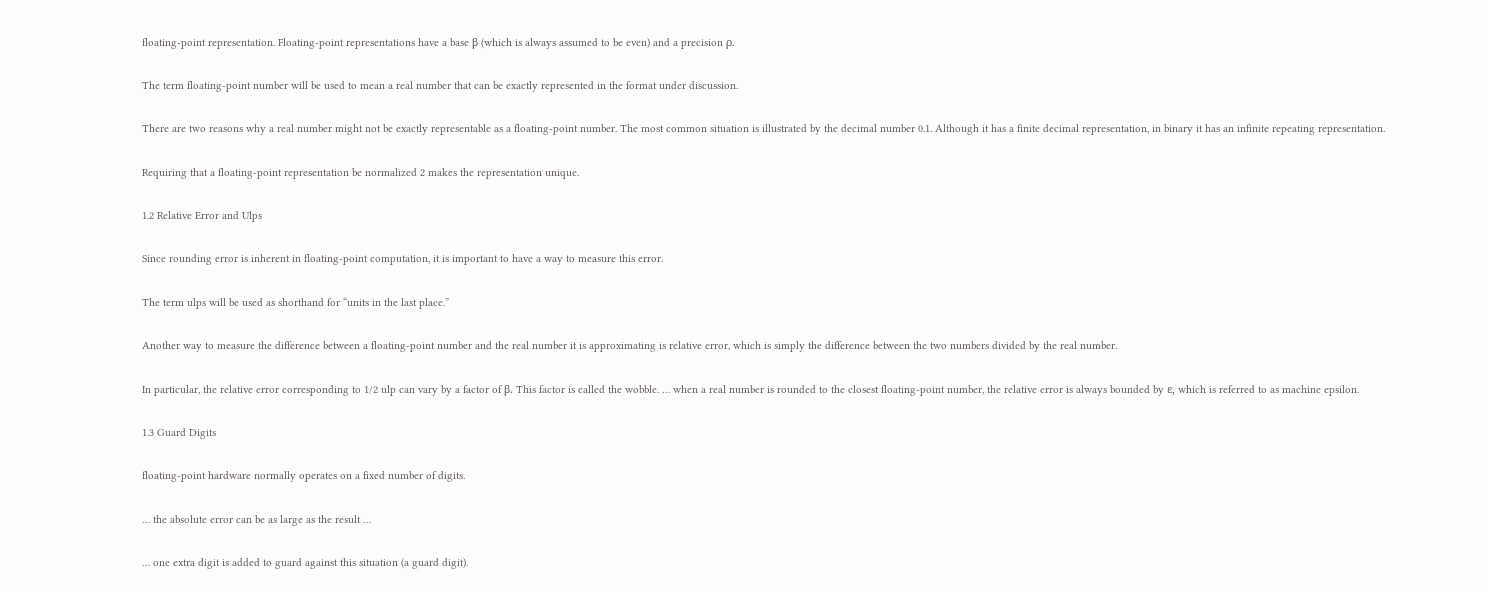floating-point representation. Floating-point representations have a base β (which is always assumed to be even) and a precision ρ.

The term floating-point number will be used to mean a real number that can be exactly represented in the format under discussion.

There are two reasons why a real number might not be exactly representable as a floating-point number. The most common situation is illustrated by the decimal number 0.1. Although it has a finite decimal representation, in binary it has an infinite repeating representation.

Requiring that a floating-point representation be normalized 2 makes the representation unique.

1.2 Relative Error and Ulps

Since rounding error is inherent in floating-point computation, it is important to have a way to measure this error.

The term ulps will be used as shorthand for “units in the last place.”

Another way to measure the difference between a floating-point number and the real number it is approximating is relative error, which is simply the difference between the two numbers divided by the real number.

In particular, the relative error corresponding to 1/2 ulp can vary by a factor of β. This factor is called the wobble. … when a real number is rounded to the closest floating-point number, the relative error is always bounded by ε, which is referred to as machine epsilon.

1.3 Guard Digits

floating-point hardware normally operates on a fixed number of digits.

… the absolute error can be as large as the result …

… one extra digit is added to guard against this situation (a guard digit).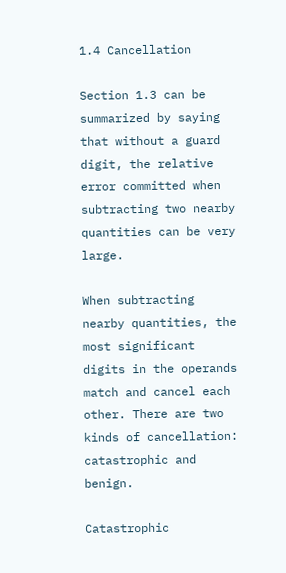1.4 Cancellation

Section 1.3 can be summarized by saying that without a guard digit, the relative error committed when subtracting two nearby quantities can be very large.

When subtracting nearby quantities, the most significant digits in the operands match and cancel each other. There are two kinds of cancellation: catastrophic and benign.

Catastrophic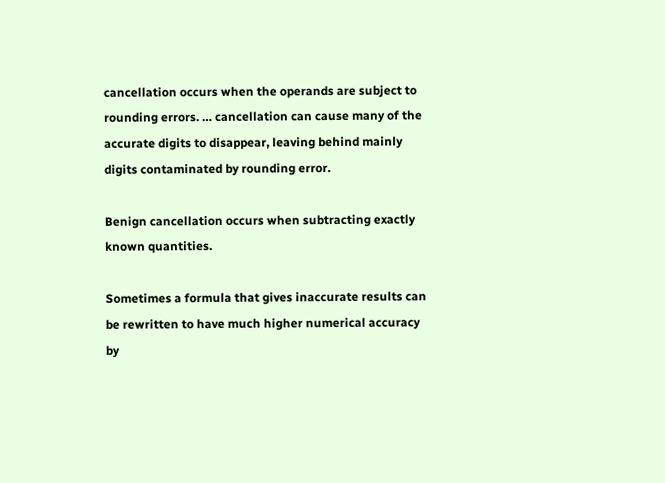cancellation occurs when the operands are subject to rounding errors. … cancellation can cause many of the accurate digits to disappear, leaving behind mainly digits contaminated by rounding error.

Benign cancellation occurs when subtracting exactly known quantities.

Sometimes a formula that gives inaccurate results can be rewritten to have much higher numerical accuracy by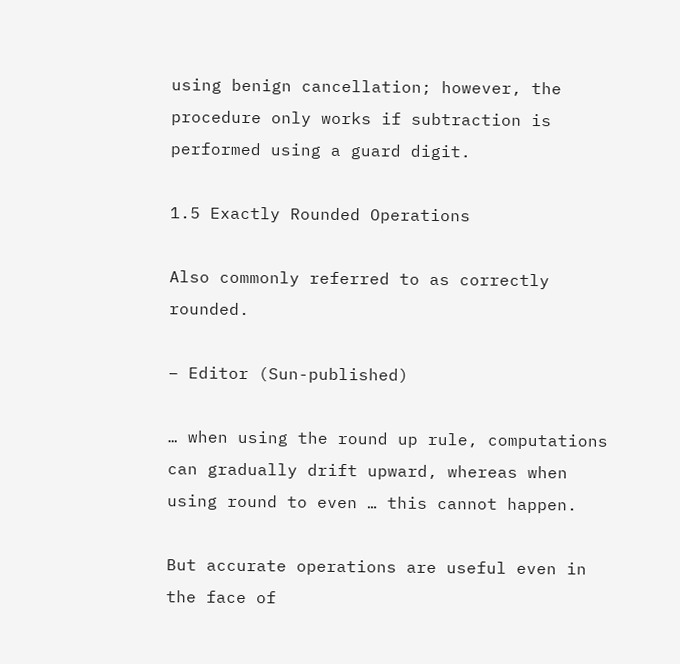using benign cancellation; however, the procedure only works if subtraction is performed using a guard digit.

1.5 Exactly Rounded Operations

Also commonly referred to as correctly rounded.

– Editor (Sun-published)

… when using the round up rule, computations can gradually drift upward, whereas when using round to even … this cannot happen.

But accurate operations are useful even in the face of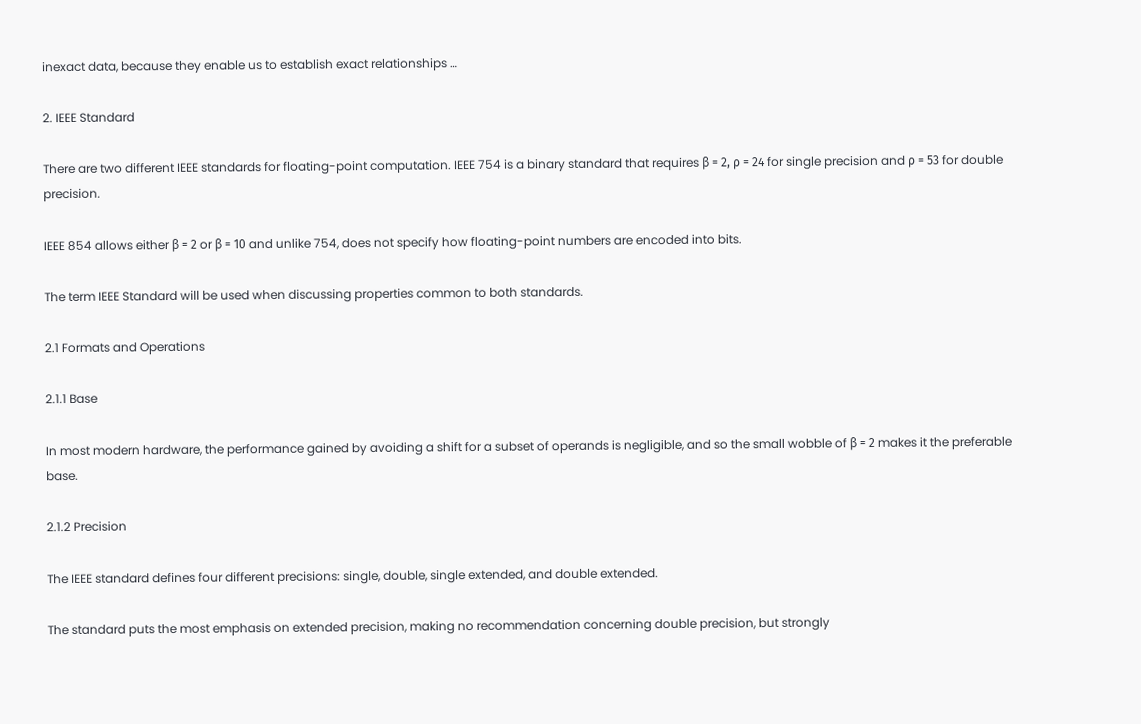inexact data, because they enable us to establish exact relationships …

2. IEEE Standard

There are two different IEEE standards for floating-point computation. IEEE 754 is a binary standard that requires β = 2, ρ = 24 for single precision and ρ = 53 for double precision.

IEEE 854 allows either β = 2 or β = 10 and unlike 754, does not specify how floating-point numbers are encoded into bits.

The term IEEE Standard will be used when discussing properties common to both standards.

2.1 Formats and Operations

2.1.1 Base

In most modern hardware, the performance gained by avoiding a shift for a subset of operands is negligible, and so the small wobble of β = 2 makes it the preferable base.

2.1.2 Precision

The IEEE standard defines four different precisions: single, double, single extended, and double extended.

The standard puts the most emphasis on extended precision, making no recommendation concerning double precision, but strongly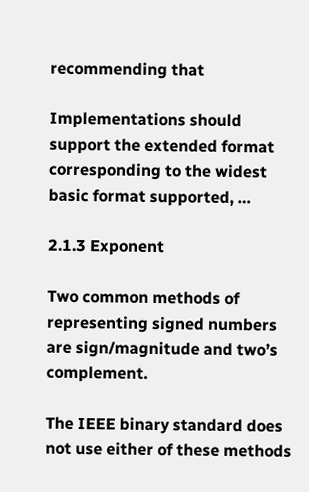recommending that

Implementations should support the extended format corresponding to the widest basic format supported, …

2.1.3 Exponent

Two common methods of representing signed numbers are sign/magnitude and two’s complement.

The IEEE binary standard does not use either of these methods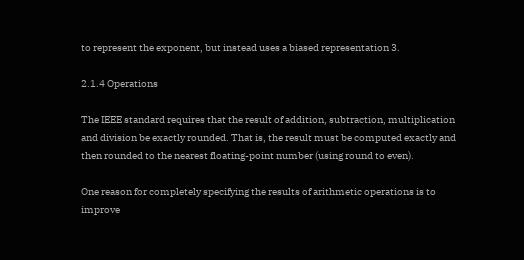to represent the exponent, but instead uses a biased representation 3.

2.1.4 Operations

The IEEE standard requires that the result of addition, subtraction, multiplication and division be exactly rounded. That is, the result must be computed exactly and then rounded to the nearest floating-point number (using round to even).

One reason for completely specifying the results of arithmetic operations is to improve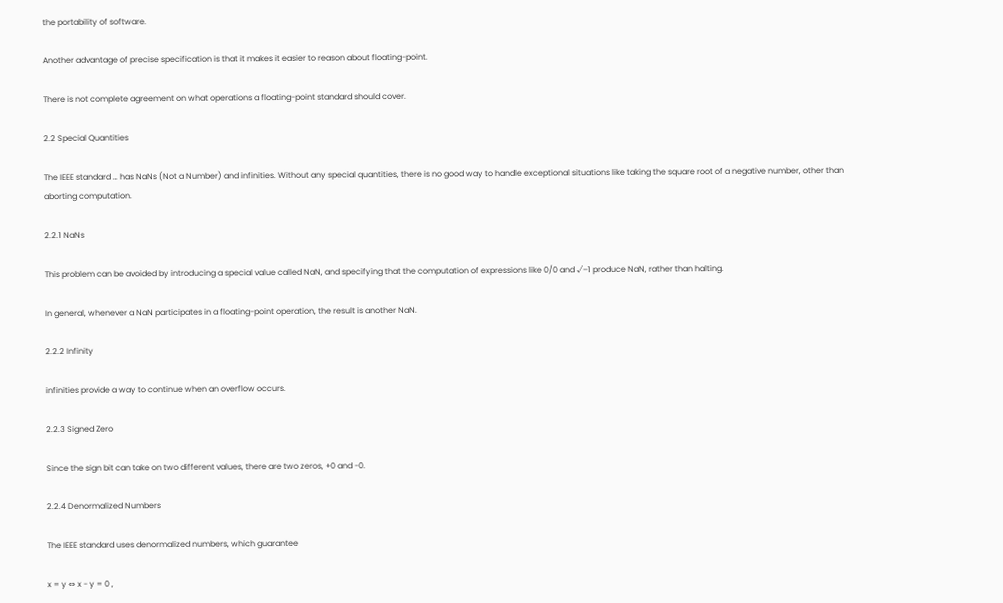the portability of software.

Another advantage of precise specification is that it makes it easier to reason about floating-point.

There is not complete agreement on what operations a floating-point standard should cover.

2.2 Special Quantities

The IEEE standard … has NaNs (Not a Number) and infinities. Without any special quantities, there is no good way to handle exceptional situations like taking the square root of a negative number, other than aborting computation.

2.2.1 NaNs

This problem can be avoided by introducing a special value called NaN, and specifying that the computation of expressions like 0/0 and √–1 produce NaN, rather than halting.

In general, whenever a NaN participates in a floating-point operation, the result is another NaN.

2.2.2 Infinity

infinities provide a way to continue when an overflow occurs.

2.2.3 Signed Zero

Since the sign bit can take on two different values, there are two zeros, +0 and -0.

2.2.4 Denormalized Numbers

The IEEE standard uses denormalized numbers, which guarantee

x = y ⇔ x - y = 0 ,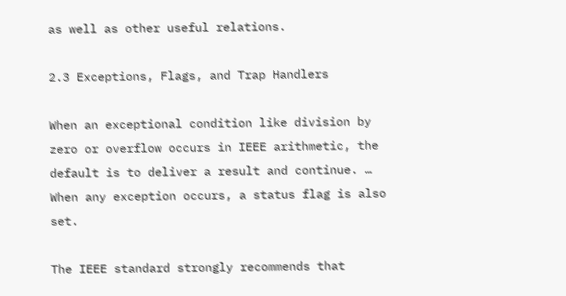as well as other useful relations.

2.3 Exceptions, Flags, and Trap Handlers

When an exceptional condition like division by zero or overflow occurs in IEEE arithmetic, the default is to deliver a result and continue. … When any exception occurs, a status flag is also set.

The IEEE standard strongly recommends that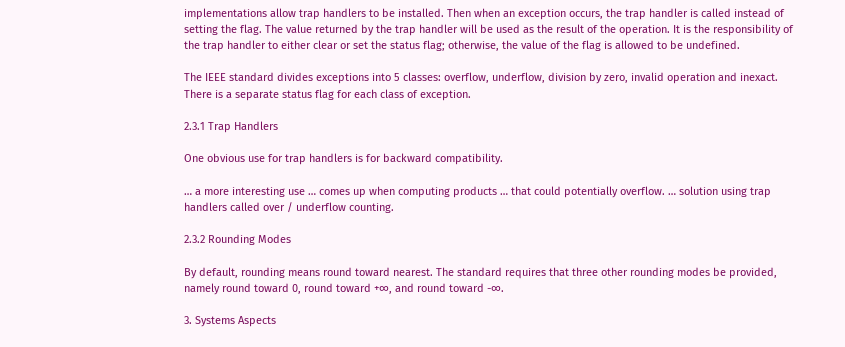implementations allow trap handlers to be installed. Then when an exception occurs, the trap handler is called instead of setting the flag. The value returned by the trap handler will be used as the result of the operation. It is the responsibility of the trap handler to either clear or set the status flag; otherwise, the value of the flag is allowed to be undefined.

The IEEE standard divides exceptions into 5 classes: overflow, underflow, division by zero, invalid operation and inexact. There is a separate status flag for each class of exception.

2.3.1 Trap Handlers

One obvious use for trap handlers is for backward compatibility.

… a more interesting use … comes up when computing products … that could potentially overflow. … solution using trap handlers called over / underflow counting.

2.3.2 Rounding Modes

By default, rounding means round toward nearest. The standard requires that three other rounding modes be provided, namely round toward 0, round toward +∞, and round toward -∞.

3. Systems Aspects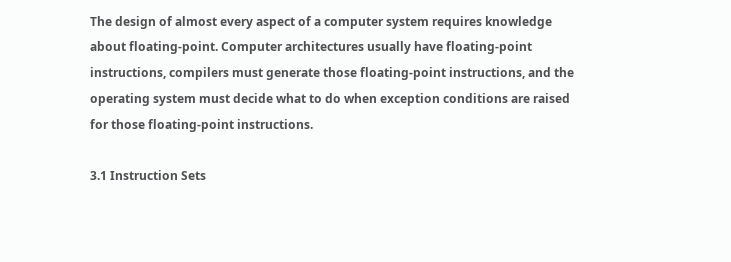The design of almost every aspect of a computer system requires knowledge about floating-point. Computer architectures usually have floating-point instructions, compilers must generate those floating-point instructions, and the operating system must decide what to do when exception conditions are raised for those floating-point instructions.

3.1 Instruction Sets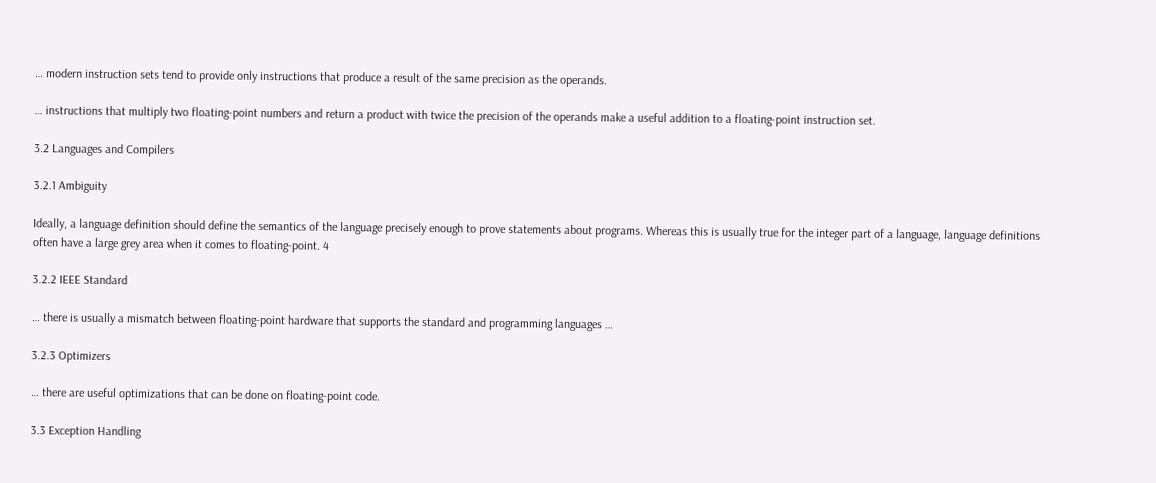… modern instruction sets tend to provide only instructions that produce a result of the same precision as the operands.

… instructions that multiply two floating-point numbers and return a product with twice the precision of the operands make a useful addition to a floating-point instruction set.

3.2 Languages and Compilers

3.2.1 Ambiguity

Ideally, a language definition should define the semantics of the language precisely enough to prove statements about programs. Whereas this is usually true for the integer part of a language, language definitions often have a large grey area when it comes to floating-point. 4

3.2.2 IEEE Standard

… there is usually a mismatch between floating-point hardware that supports the standard and programming languages …

3.2.3 Optimizers

… there are useful optimizations that can be done on floating-point code.

3.3 Exception Handling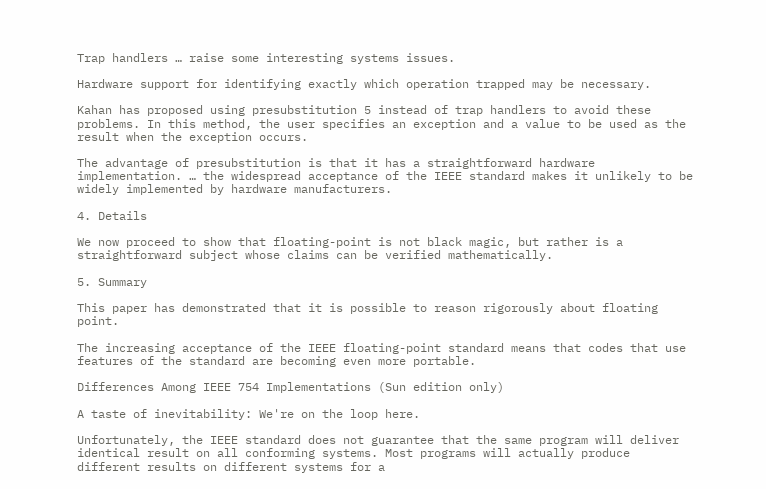Trap handlers … raise some interesting systems issues.

Hardware support for identifying exactly which operation trapped may be necessary.

Kahan has proposed using presubstitution 5 instead of trap handlers to avoid these problems. In this method, the user specifies an exception and a value to be used as the result when the exception occurs.

The advantage of presubstitution is that it has a straightforward hardware implementation. … the widespread acceptance of the IEEE standard makes it unlikely to be widely implemented by hardware manufacturers.

4. Details

We now proceed to show that floating-point is not black magic, but rather is a straightforward subject whose claims can be verified mathematically.

5. Summary

This paper has demonstrated that it is possible to reason rigorously about floating point.

The increasing acceptance of the IEEE floating-point standard means that codes that use features of the standard are becoming even more portable.

Differences Among IEEE 754 Implementations (Sun edition only)

A taste of inevitability: We're on the loop here.

Unfortunately, the IEEE standard does not guarantee that the same program will deliver identical result on all conforming systems. Most programs will actually produce different results on different systems for a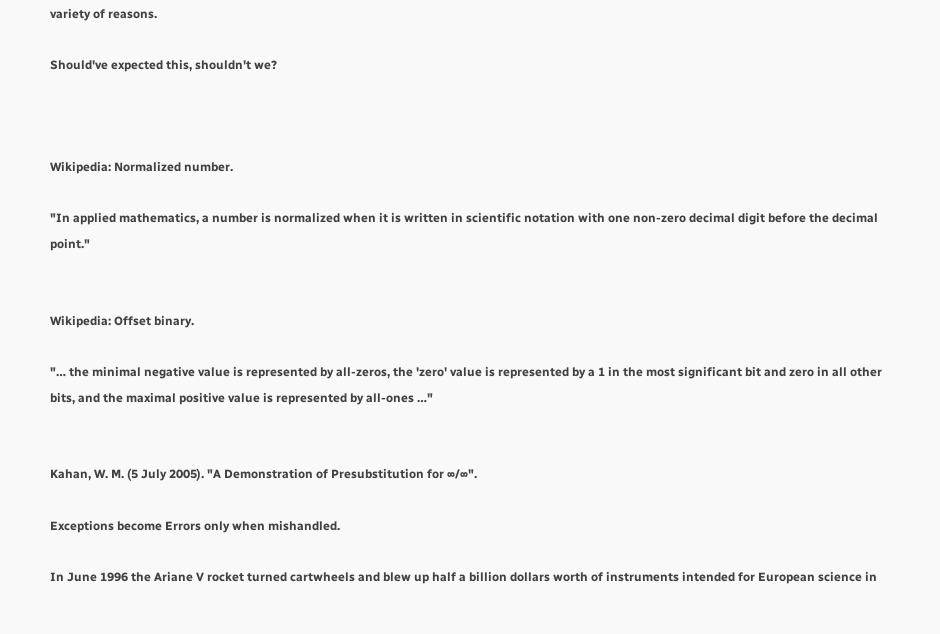variety of reasons.

Should've expected this, shouldn't we?



Wikipedia: Normalized number.

"In applied mathematics, a number is normalized when it is written in scientific notation with one non-zero decimal digit before the decimal point."


Wikipedia: Offset binary.

"… the minimal negative value is represented by all-zeros, the 'zero' value is represented by a 1 in the most significant bit and zero in all other bits, and the maximal positive value is represented by all-ones …"


Kahan, W. M. (5 July 2005). "A Demonstration of Presubstitution for ∞/∞".

Exceptions become Errors only when mishandled.

In June 1996 the Ariane V rocket turned cartwheels and blew up half a billion dollars worth of instruments intended for European science in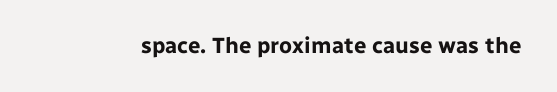space. The proximate cause was the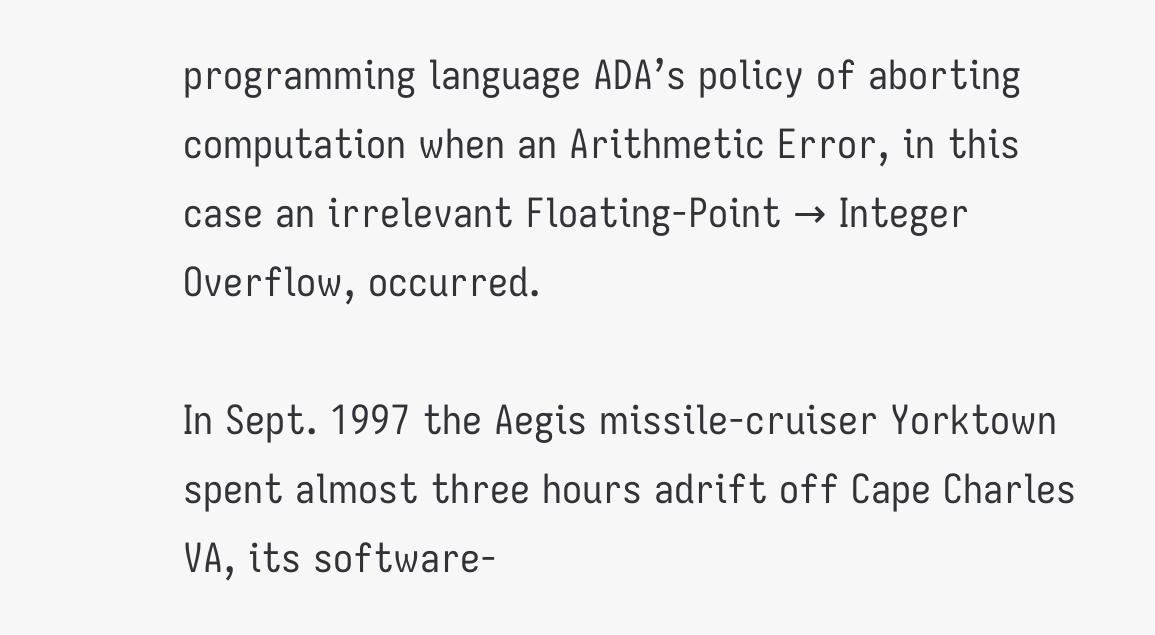programming language ADA’s policy of aborting computation when an Arithmetic Error, in this case an irrelevant Floating-Point → Integer Overflow, occurred.

In Sept. 1997 the Aegis missile-cruiser Yorktown spent almost three hours adrift off Cape Charles VA, its software-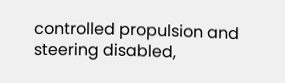controlled propulsion and steering disabled,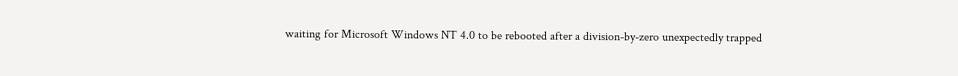waiting for Microsoft Windows NT 4.0 to be rebooted after a division-by-zero unexpectedly trapped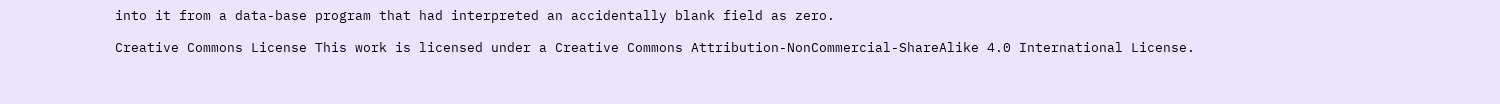into it from a data-base program that had interpreted an accidentally blank field as zero.

Creative Commons License This work is licensed under a Creative Commons Attribution-NonCommercial-ShareAlike 4.0 International License.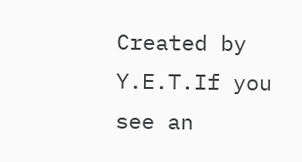Created by Y.E.T.If you see an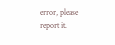error, please report it.